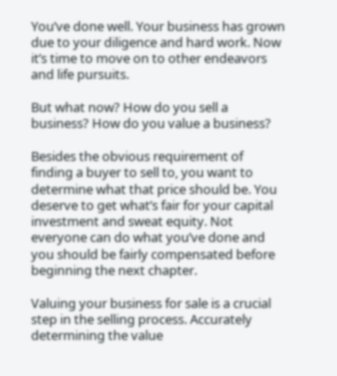You’ve done well. Your business has grown due to your diligence and hard work. Now it’s time to move on to other endeavors and life pursuits.

But what now? How do you sell a business? How do you value a business?

Besides the obvious requirement of finding a buyer to sell to, you want to determine what that price should be. You deserve to get what’s fair for your capital investment and sweat equity. Not everyone can do what you’ve done and you should be fairly compensated before beginning the next chapter.

Valuing your business for sale is a crucial step in the selling process. Accurately determining the value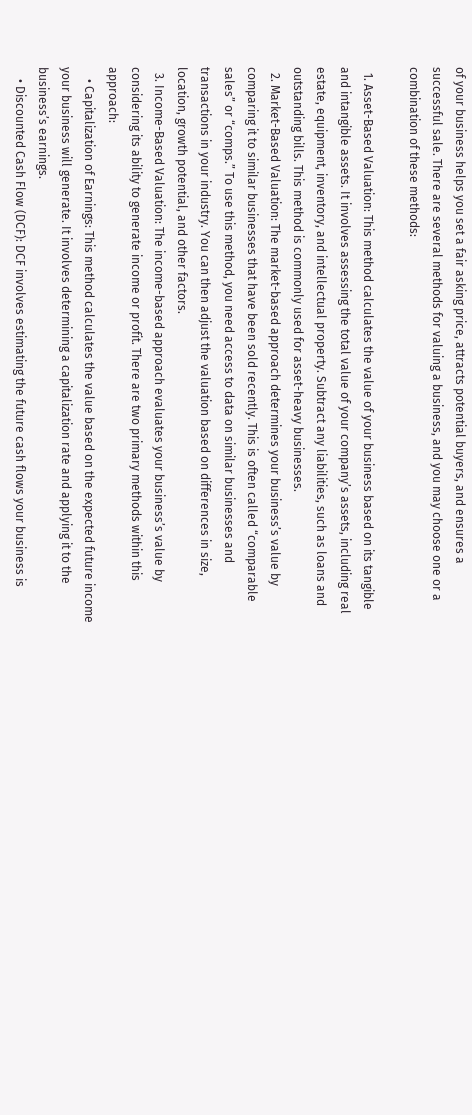of your business helps you set a fair asking price, attracts potential buyers, and ensures a successful sale. There are several methods for valuing a business, and you may choose one or a combination of these methods:

  1. Asset-Based Valuation: This method calculates the value of your business based on its tangible and intangible assets. It involves assessing the total value of your company’s assets, including real estate, equipment, inventory, and intellectual property. Subtract any liabilities, such as loans and outstanding bills. This method is commonly used for asset-heavy businesses.
  2. Market-Based Valuation: The market-based approach determines your business’s value by comparing it to similar businesses that have been sold recently. This is often called “comparable sales” or “comps.” To use this method, you need access to data on similar businesses and transactions in your industry. You can then adjust the valuation based on differences in size, location, growth potential, and other factors.
  3. Income-Based Valuation: The income-based approach evaluates your business’s value by considering its ability to generate income or profit. There are two primary methods within this approach:
    • Capitalization of Earnings: This method calculates the value based on the expected future income your business will generate. It involves determining a capitalization rate and applying it to the business’s earnings.
    • Discounted Cash Flow (DCF): DCF involves estimating the future cash flows your business is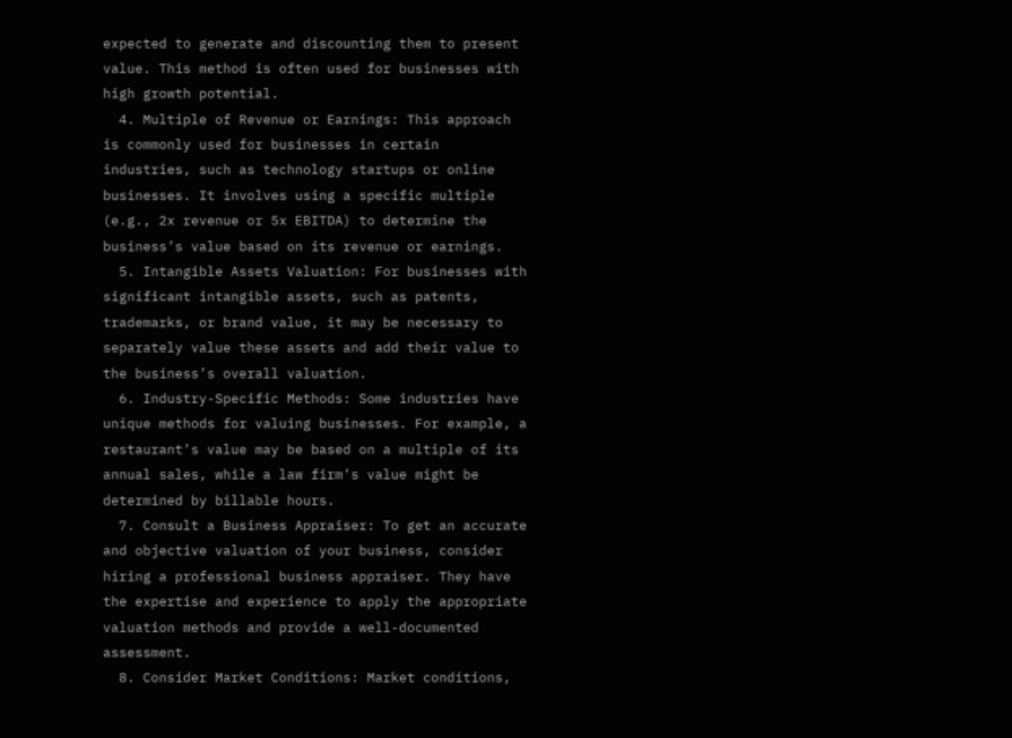expected to generate and discounting them to present value. This method is often used for businesses with high growth potential.
  4. Multiple of Revenue or Earnings: This approach is commonly used for businesses in certain industries, such as technology startups or online businesses. It involves using a specific multiple (e.g., 2x revenue or 5x EBITDA) to determine the business’s value based on its revenue or earnings.
  5. Intangible Assets Valuation: For businesses with significant intangible assets, such as patents, trademarks, or brand value, it may be necessary to separately value these assets and add their value to the business’s overall valuation.
  6. Industry-Specific Methods: Some industries have unique methods for valuing businesses. For example, a restaurant’s value may be based on a multiple of its annual sales, while a law firm’s value might be determined by billable hours.
  7. Consult a Business Appraiser: To get an accurate and objective valuation of your business, consider hiring a professional business appraiser. They have the expertise and experience to apply the appropriate valuation methods and provide a well-documented assessment.
  8. Consider Market Conditions: Market conditions,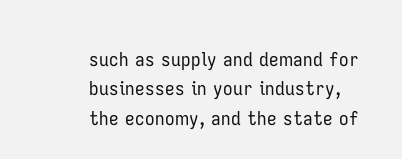such as supply and demand for businesses in your industry, the economy, and the state of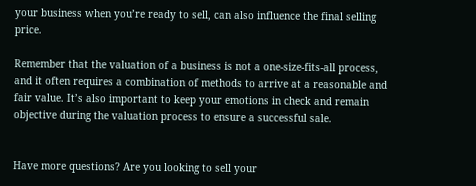your business when you’re ready to sell, can also influence the final selling price.

Remember that the valuation of a business is not a one-size-fits-all process, and it often requires a combination of methods to arrive at a reasonable and fair value. It’s also important to keep your emotions in check and remain objective during the valuation process to ensure a successful sale.


Have more questions? Are you looking to sell your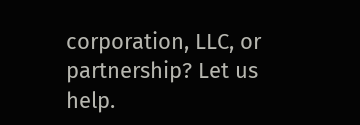corporation, LLC, or partnership? Let us help.